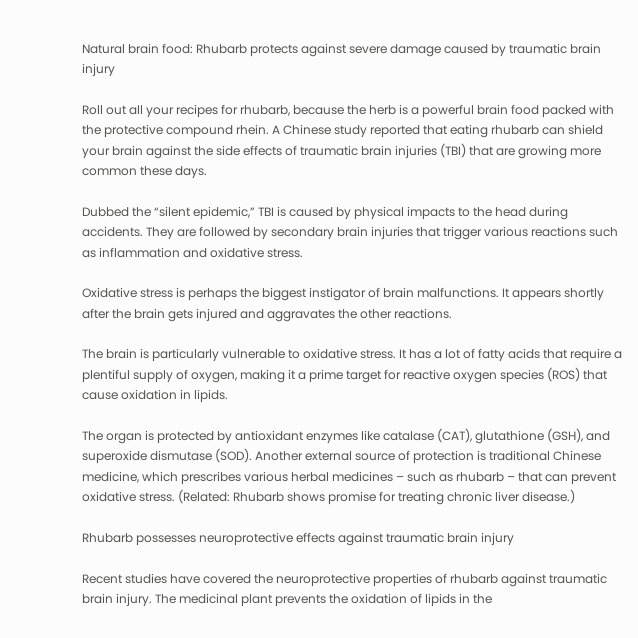Natural brain food: Rhubarb protects against severe damage caused by traumatic brain injury

Roll out all your recipes for rhubarb, because the herb is a powerful brain food packed with the protective compound rhein. A Chinese study reported that eating rhubarb can shield your brain against the side effects of traumatic brain injuries (TBI) that are growing more common these days.

Dubbed the “silent epidemic,” TBI is caused by physical impacts to the head during accidents. They are followed by secondary brain injuries that trigger various reactions such as inflammation and oxidative stress.

Oxidative stress is perhaps the biggest instigator of brain malfunctions. It appears shortly after the brain gets injured and aggravates the other reactions.

The brain is particularly vulnerable to oxidative stress. It has a lot of fatty acids that require a plentiful supply of oxygen, making it a prime target for reactive oxygen species (ROS) that cause oxidation in lipids.

The organ is protected by antioxidant enzymes like catalase (CAT), glutathione (GSH), and superoxide dismutase (SOD). Another external source of protection is traditional Chinese medicine, which prescribes various herbal medicines – such as rhubarb – that can prevent oxidative stress. (Related: Rhubarb shows promise for treating chronic liver disease.)

Rhubarb possesses neuroprotective effects against traumatic brain injury

Recent studies have covered the neuroprotective properties of rhubarb against traumatic brain injury. The medicinal plant prevents the oxidation of lipids in the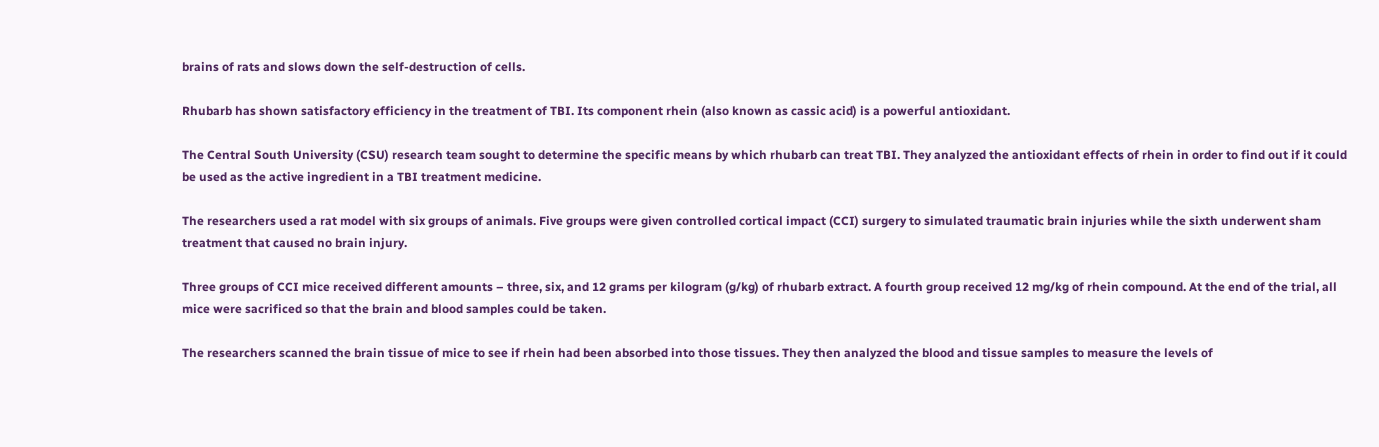brains of rats and slows down the self-destruction of cells.

Rhubarb has shown satisfactory efficiency in the treatment of TBI. Its component rhein (also known as cassic acid) is a powerful antioxidant.

The Central South University (CSU) research team sought to determine the specific means by which rhubarb can treat TBI. They analyzed the antioxidant effects of rhein in order to find out if it could be used as the active ingredient in a TBI treatment medicine.

The researchers used a rat model with six groups of animals. Five groups were given controlled cortical impact (CCI) surgery to simulated traumatic brain injuries while the sixth underwent sham treatment that caused no brain injury.

Three groups of CCI mice received different amounts – three, six, and 12 grams per kilogram (g/kg) of rhubarb extract. A fourth group received 12 mg/kg of rhein compound. At the end of the trial, all mice were sacrificed so that the brain and blood samples could be taken.

The researchers scanned the brain tissue of mice to see if rhein had been absorbed into those tissues. They then analyzed the blood and tissue samples to measure the levels of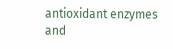antioxidant enzymes and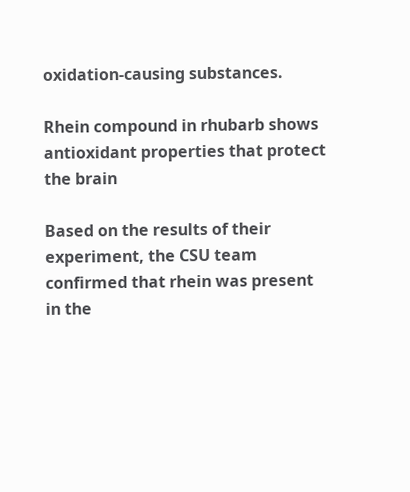oxidation-causing substances.

Rhein compound in rhubarb shows antioxidant properties that protect the brain

Based on the results of their experiment, the CSU team confirmed that rhein was present in the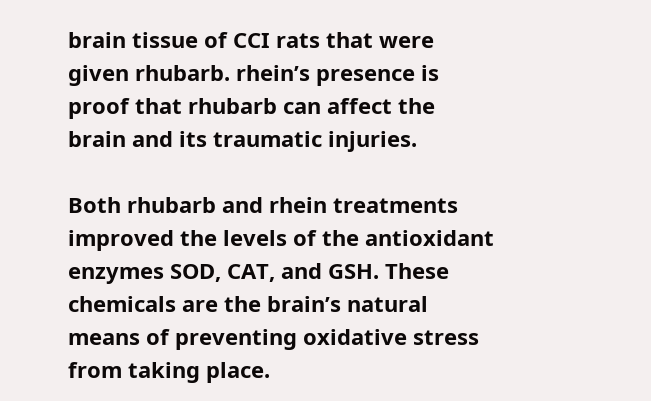brain tissue of CCI rats that were given rhubarb. rhein’s presence is proof that rhubarb can affect the brain and its traumatic injuries.

Both rhubarb and rhein treatments improved the levels of the antioxidant enzymes SOD, CAT, and GSH. These chemicals are the brain’s natural means of preventing oxidative stress from taking place.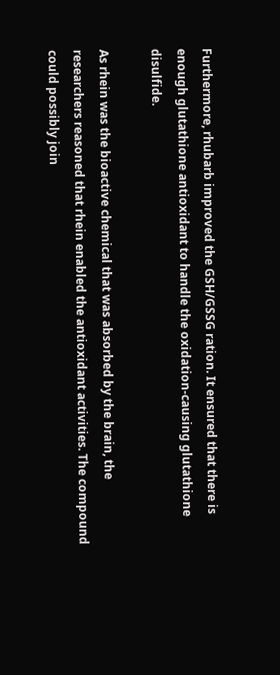Furthermore, rhubarb improved the GSH/GSSG ration. It ensured that there is enough glutathione antioxidant to handle the oxidation-causing glutathione disulfide.

As rhein was the bioactive chemical that was absorbed by the brain, the researchers reasoned that rhein enabled the antioxidant activities. The compound could possibly join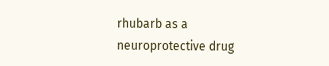rhubarb as a neuroprotective drug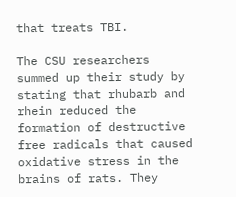that treats TBI.

The CSU researchers summed up their study by stating that rhubarb and rhein reduced the formation of destructive free radicals that caused oxidative stress in the brains of rats. They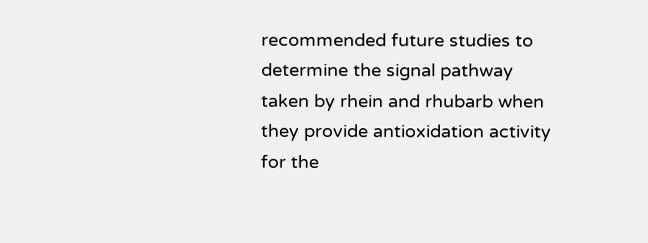recommended future studies to determine the signal pathway taken by rhein and rhubarb when they provide antioxidation activity for the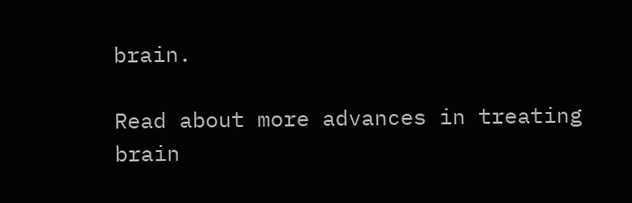brain.

Read about more advances in treating brain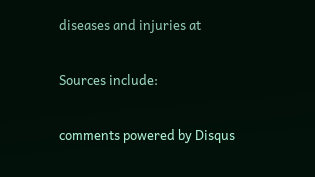diseases and injuries at

Sources include:

comments powered by Disqus